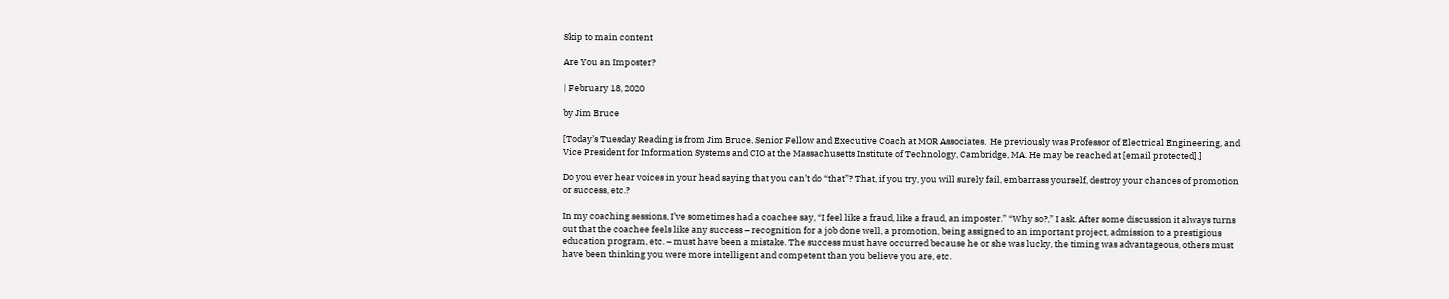Skip to main content

Are You an Imposter?

| February 18, 2020

by Jim Bruce

[Today’s Tuesday Reading is from Jim Bruce, Senior Fellow and Executive Coach at MOR Associates.  He previously was Professor of Electrical Engineering, and Vice President for Information Systems and CIO at the Massachusetts Institute of Technology, Cambridge, MA. He may be reached at [email protected].]

Do you ever hear voices in your head saying that you can’t do “that”? That, if you try, you will surely fail, embarrass yourself, destroy your chances of promotion or success, etc.?

In my coaching sessions, I’ve sometimes had a coachee say, “I feel like a fraud, like a fraud, an imposter.” “Why so?,” I ask. After some discussion it always turns out that the coachee feels like any success – recognition for a job done well, a promotion, being assigned to an important project, admission to a prestigious education program, etc. – must have been a mistake. The success must have occurred because he or she was lucky, the timing was advantageous, others must have been thinking you were more intelligent and competent than you believe you are, etc.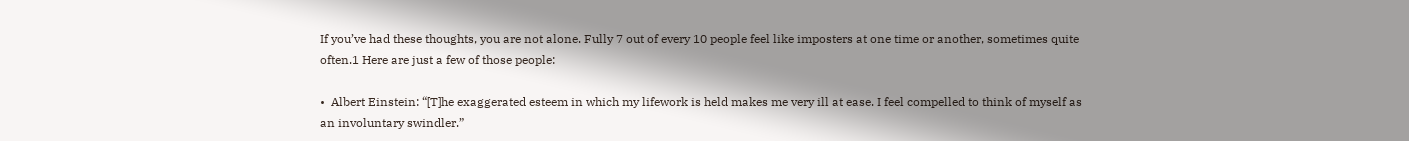If you’ve had these thoughts, you are not alone. Fully 7 out of every 10 people feel like imposters at one time or another, sometimes quite often.1 Here are just a few of those people:

•  Albert Einstein: “[T]he exaggerated esteem in which my lifework is held makes me very ill at ease. I feel compelled to think of myself as an involuntary swindler.”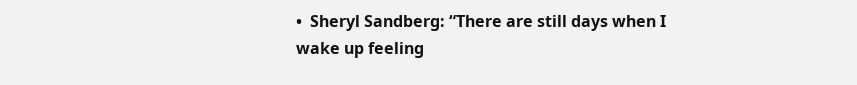•  Sheryl Sandberg: “There are still days when I wake up feeling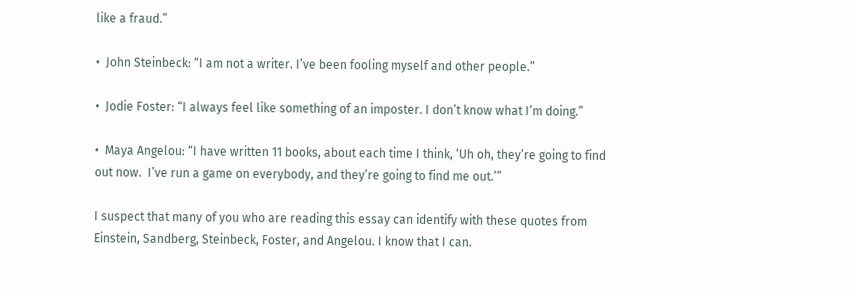like a fraud.”

•  John Steinbeck: “I am not a writer. I’ve been fooling myself and other people.”

•  Jodie Foster: “I always feel like something of an imposter. I don’t know what I’m doing.”

•  Maya Angelou: “I have written 11 books, about each time I think, ‘Uh oh, they’re going to find out now.  I’ve run a game on everybody, and they’re going to find me out.’”

I suspect that many of you who are reading this essay can identify with these quotes from Einstein, Sandberg, Steinbeck, Foster, and Angelou. I know that I can.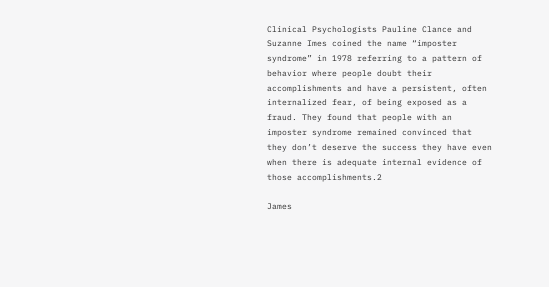Clinical Psychologists Pauline Clance and Suzanne Imes coined the name “imposter syndrome” in 1978 referring to a pattern of behavior where people doubt their accomplishments and have a persistent, often internalized fear, of being exposed as a fraud. They found that people with an imposter syndrome remained convinced that they don’t deserve the success they have even when there is adequate internal evidence of those accomplishments.2

James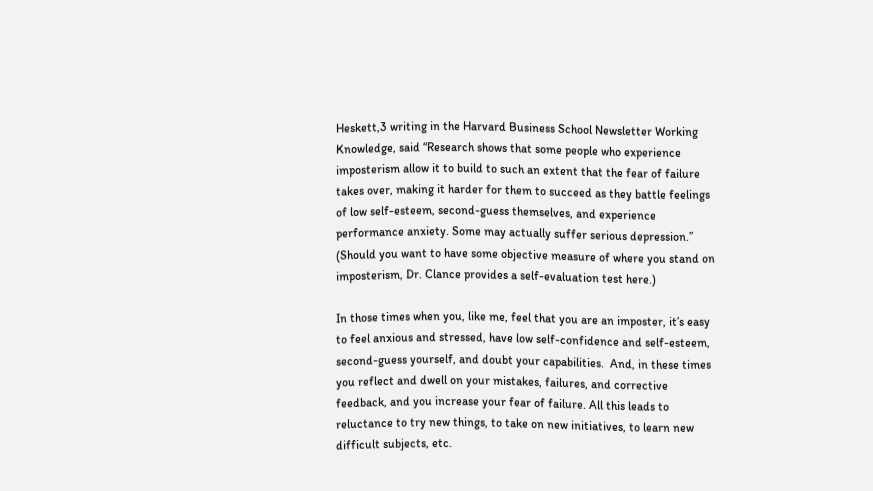Heskett,3 writing in the Harvard Business School Newsletter Working Knowledge, said “Research shows that some people who experience imposterism allow it to build to such an extent that the fear of failure takes over, making it harder for them to succeed as they battle feelings of low self-esteem, second-guess themselves, and experience performance anxiety. Some may actually suffer serious depression.” (Should you want to have some objective measure of where you stand on imposterism, Dr. Clance provides a self-evaluation test here.)

In those times when you, like me, feel that you are an imposter, it’s easy to feel anxious and stressed, have low self-confidence and self-esteem, second-guess yourself, and doubt your capabilities.  And, in these times you reflect and dwell on your mistakes, failures, and corrective feedback, and you increase your fear of failure. All this leads to reluctance to try new things, to take on new initiatives, to learn new difficult subjects, etc.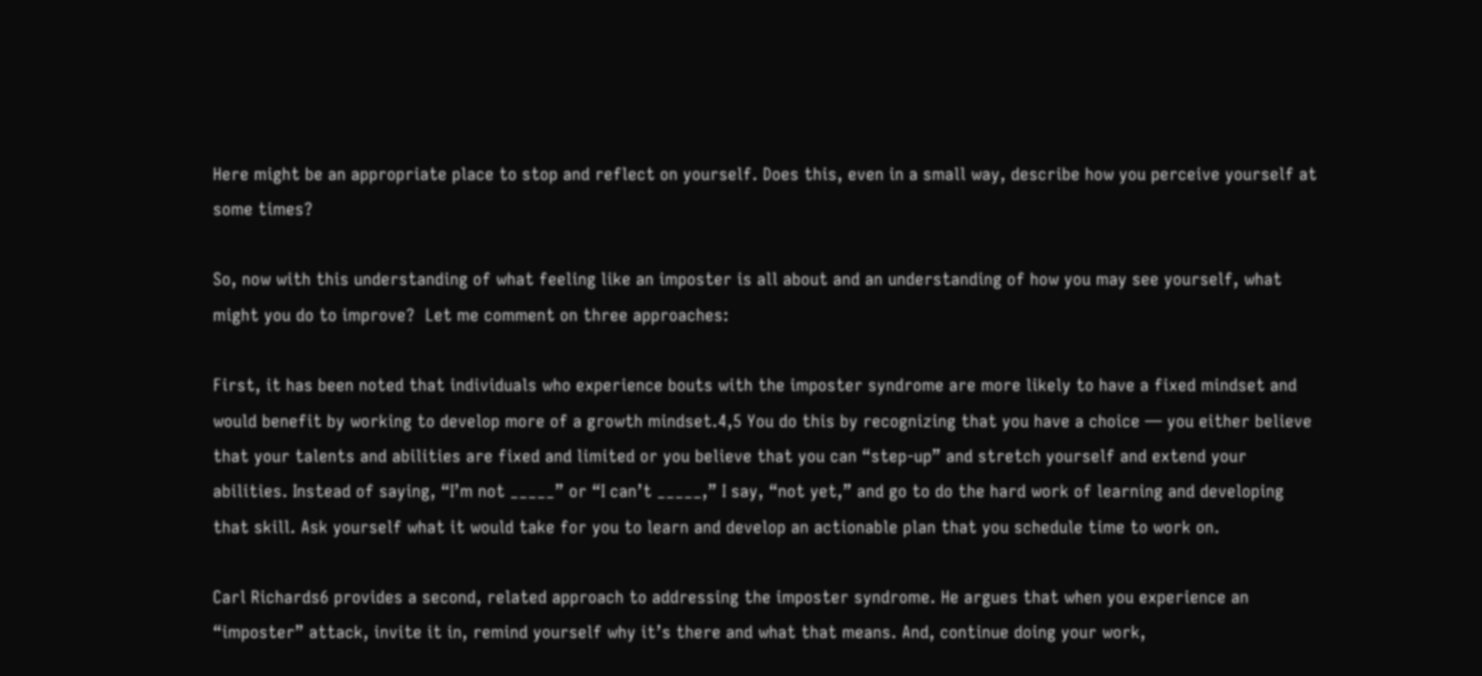Here might be an appropriate place to stop and reflect on yourself. Does this, even in a small way, describe how you perceive yourself at some times?

So, now with this understanding of what feeling like an imposter is all about and an understanding of how you may see yourself, what might you do to improve?  Let me comment on three approaches:

First, it has been noted that individuals who experience bouts with the imposter syndrome are more likely to have a fixed mindset and would benefit by working to develop more of a growth mindset.4,5 You do this by recognizing that you have a choice — you either believe that your talents and abilities are fixed and limited or you believe that you can “step-up” and stretch yourself and extend your abilities. Instead of saying, “I’m not _____” or “I can’t _____,” I say, “not yet,” and go to do the hard work of learning and developing that skill. Ask yourself what it would take for you to learn and develop an actionable plan that you schedule time to work on.

Carl Richards6 provides a second, related approach to addressing the imposter syndrome. He argues that when you experience an “imposter” attack, invite it in, remind yourself why it’s there and what that means. And, continue doing your work,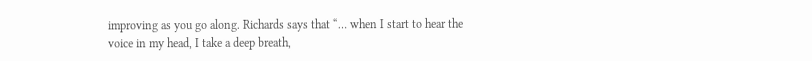improving as you go along. Richards says that “… when I start to hear the voice in my head, I take a deep breath,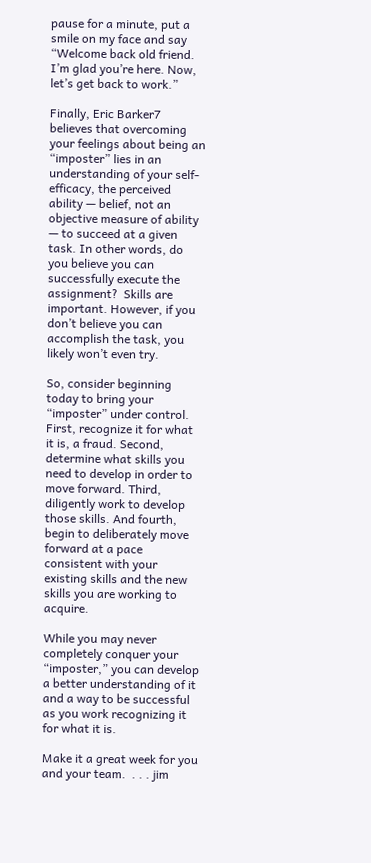pause for a minute, put a smile on my face and say “Welcome back old friend. I’m glad you’re here. Now, let’s get back to work.”

Finally, Eric Barker7 believes that overcoming your feelings about being an “imposter” lies in an understanding of your self-efficacy, the perceived ability — belief, not an objective measure of ability — to succeed at a given task. In other words, do you believe you can successfully execute the assignment?  Skills are important. However, if you don’t believe you can accomplish the task, you likely won’t even try.

So, consider beginning today to bring your “imposter” under control. First, recognize it for what it is, a fraud. Second, determine what skills you need to develop in order to move forward. Third, diligently work to develop those skills. And fourth, begin to deliberately move forward at a pace consistent with your existing skills and the new skills you are working to acquire.

While you may never completely conquer your “imposter,” you can develop a better understanding of it and a way to be successful as you work recognizing it for what it is.

Make it a great week for you and your team.  . . . jim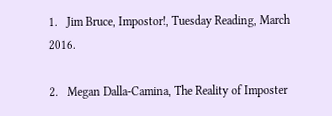1.   Jim Bruce, Impostor!, Tuesday Reading, March 2016.

2.   Megan Dalla-Camina, The Reality of Imposter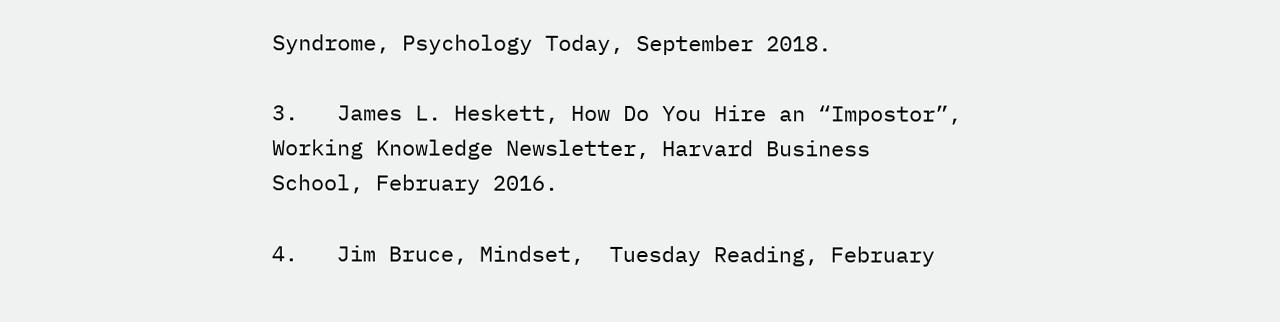Syndrome, Psychology Today, September 2018.

3.   James L. Heskett, How Do You Hire an “Impostor”, Working Knowledge Newsletter, Harvard Business School, February 2016.

4.   Jim Bruce, Mindset,  Tuesday Reading, February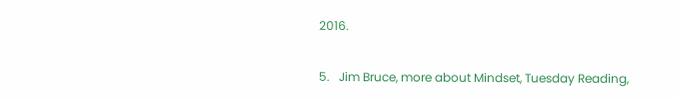2016.

5.   Jim Bruce, more about Mindset, Tuesday Reading,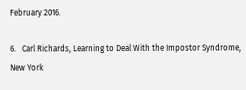February 2016.

6.   Carl Richards, Learning to Deal With the Impostor Syndrome, New York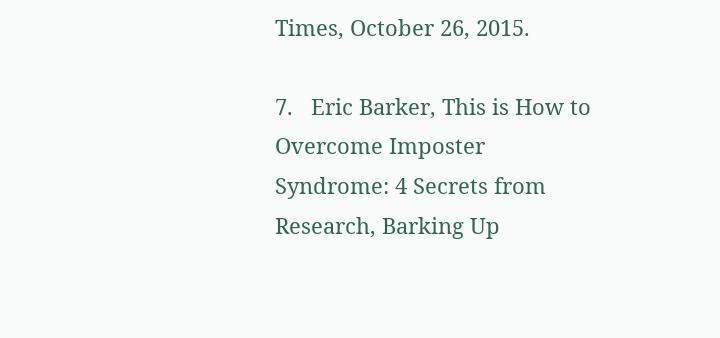Times, October 26, 2015.

7.   Eric Barker, This is How to Overcome Imposter Syndrome: 4 Secrets from Research, Barking Up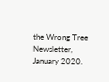the Wrong Tree Newsletter, January 2020.